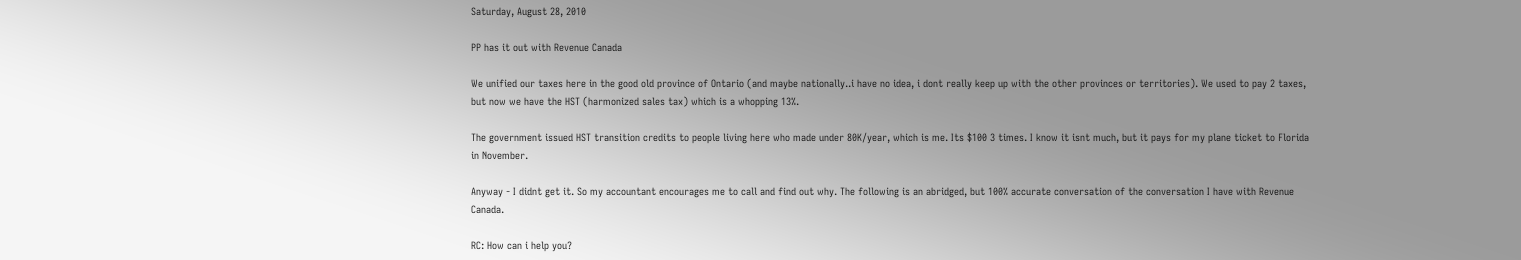Saturday, August 28, 2010

PP has it out with Revenue Canada

We unified our taxes here in the good old province of Ontario (and maybe nationally..i have no idea, i dont really keep up with the other provinces or territories). We used to pay 2 taxes, but now we have the HST (harmonized sales tax) which is a whopping 13%.

The government issued HST transition credits to people living here who made under 80K/year, which is me. Its $100 3 times. I know it isnt much, but it pays for my plane ticket to Florida in November.

Anyway - I didnt get it. So my accountant encourages me to call and find out why. The following is an abridged, but 100% accurate conversation of the conversation I have with Revenue Canada.

RC: How can i help you?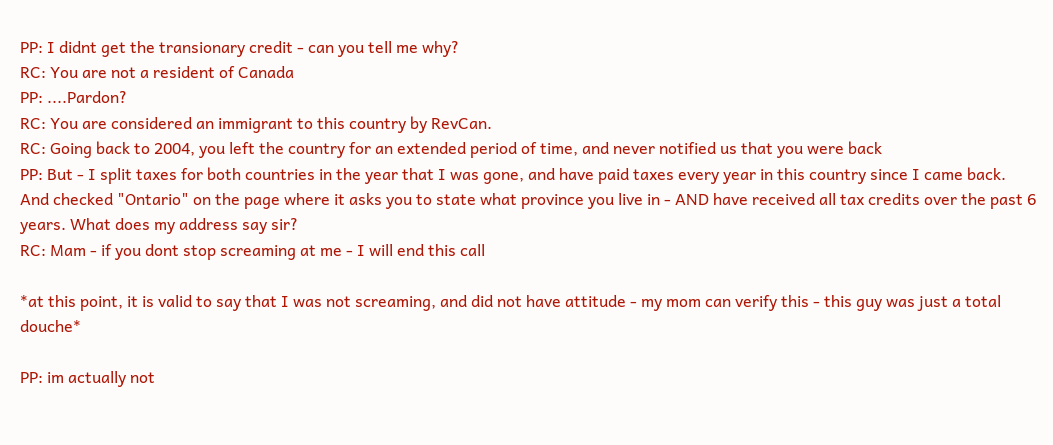PP: I didnt get the transionary credit - can you tell me why?
RC: You are not a resident of Canada
PP: ....Pardon?
RC: You are considered an immigrant to this country by RevCan.
RC: Going back to 2004, you left the country for an extended period of time, and never notified us that you were back
PP: But - I split taxes for both countries in the year that I was gone, and have paid taxes every year in this country since I came back. And checked "Ontario" on the page where it asks you to state what province you live in - AND have received all tax credits over the past 6 years. What does my address say sir?
RC: Mam - if you dont stop screaming at me - I will end this call

*at this point, it is valid to say that I was not screaming, and did not have attitude - my mom can verify this - this guy was just a total douche*

PP: im actually not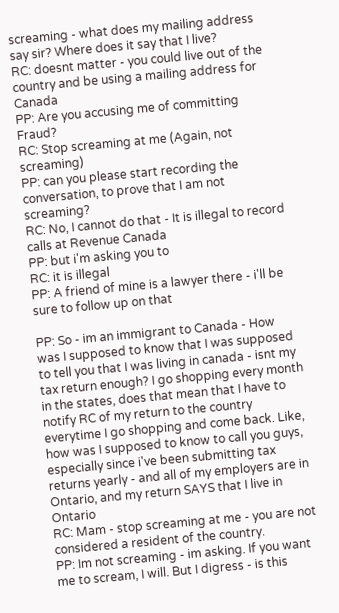screaming - what does my mailing address say sir? Where does it say that I live?
RC: doesnt matter - you could live out of the country and be using a mailing address for Canada
PP: Are you accusing me of committing Fraud?
RC: Stop screaming at me (Again, not screaming)
PP: can you please start recording the conversation, to prove that I am not screaming?
RC: No, I cannot do that - It is illegal to record calls at Revenue Canada
PP: but i'm asking you to
RC: it is illegal
PP: A friend of mine is a lawyer there - i'll be sure to follow up on that

PP: So - im an immigrant to Canada - How was I supposed to know that I was supposed to tell you that I was living in canada - isnt my tax return enough? I go shopping every month in the states, does that mean that I have to notify RC of my return to the country everytime I go shopping and come back. Like, how was I supposed to know to call you guys, especially since i've been submitting tax returns yearly - and all of my employers are in Ontario, and my return SAYS that I live in Ontario
RC: Mam - stop screaming at me - you are not considered a resident of the country.
PP: Im not screaming - im asking. If you want me to scream, I will. But I digress - is this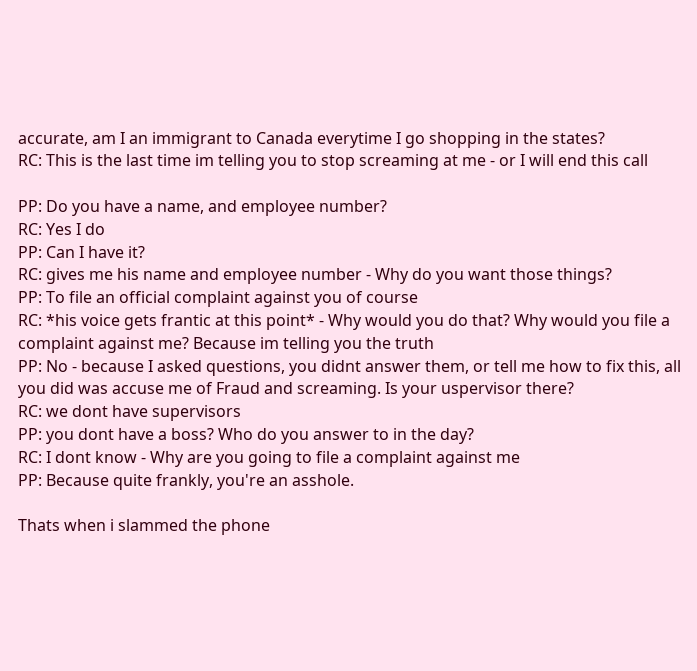accurate, am I an immigrant to Canada everytime I go shopping in the states?
RC: This is the last time im telling you to stop screaming at me - or I will end this call

PP: Do you have a name, and employee number?
RC: Yes I do
PP: Can I have it?
RC: gives me his name and employee number - Why do you want those things?
PP: To file an official complaint against you of course
RC: *his voice gets frantic at this point* - Why would you do that? Why would you file a complaint against me? Because im telling you the truth
PP: No - because I asked questions, you didnt answer them, or tell me how to fix this, all you did was accuse me of Fraud and screaming. Is your uspervisor there?
RC: we dont have supervisors
PP: you dont have a boss? Who do you answer to in the day?
RC: I dont know - Why are you going to file a complaint against me
PP: Because quite frankly, you're an asshole.

Thats when i slammed the phone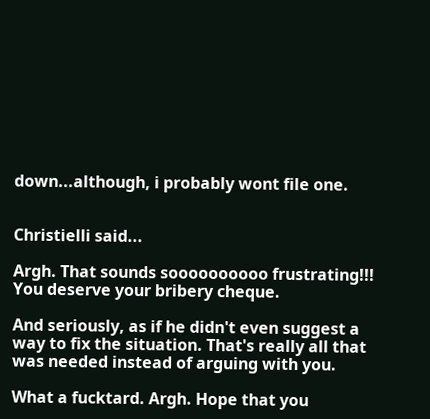down...although, i probably wont file one.


Christielli said...

Argh. That sounds soooooooooo frustrating!!! You deserve your bribery cheque.

And seriously, as if he didn't even suggest a way to fix the situation. That's really all that was needed instead of arguing with you.

What a fucktard. Argh. Hope that you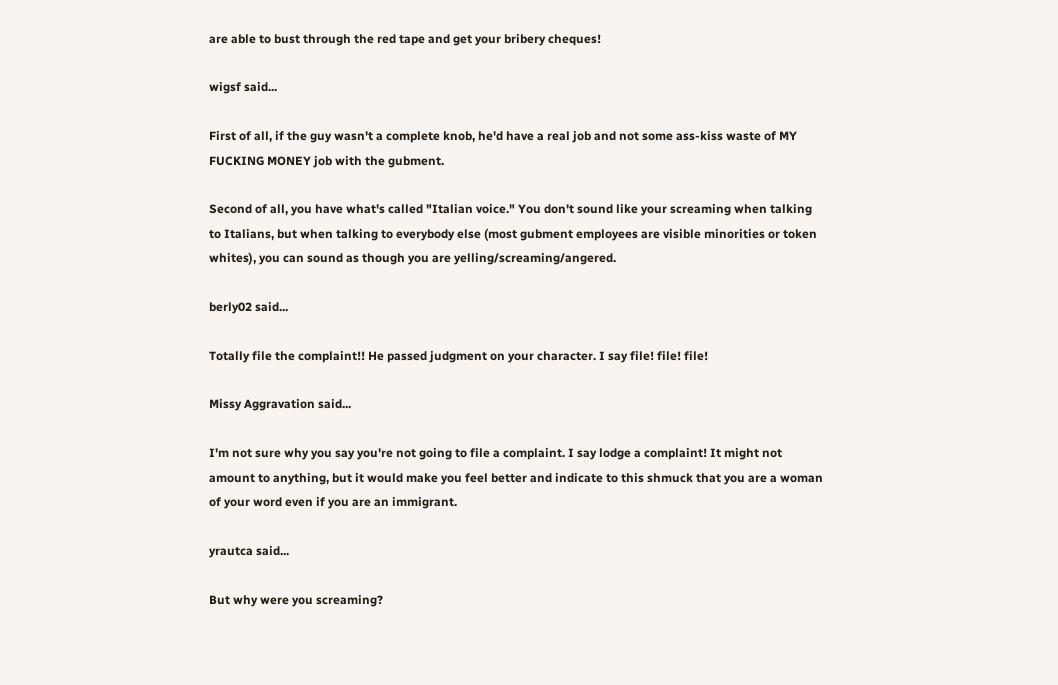are able to bust through the red tape and get your bribery cheques!

wigsf said...

First of all, if the guy wasn't a complete knob, he'd have a real job and not some ass-kiss waste of MY FUCKING MONEY job with the gubment.

Second of all, you have what's called "Italian voice." You don't sound like your screaming when talking to Italians, but when talking to everybody else (most gubment employees are visible minorities or token whites), you can sound as though you are yelling/screaming/angered.

berly02 said...

Totally file the complaint!! He passed judgment on your character. I say file! file! file!

Missy Aggravation said...

I'm not sure why you say you're not going to file a complaint. I say lodge a complaint! It might not amount to anything, but it would make you feel better and indicate to this shmuck that you are a woman of your word even if you are an immigrant.

yrautca said...

But why were you screaming?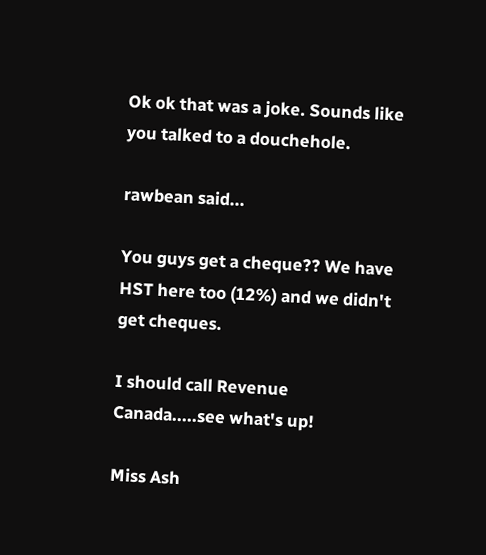Ok ok that was a joke. Sounds like you talked to a douchehole.

rawbean said...

You guys get a cheque?? We have HST here too (12%) and we didn't get cheques.

I should call Revenue Canada.....see what's up!

Miss Ash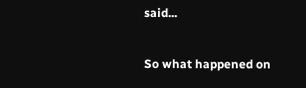said...

So what happened on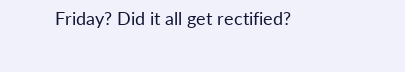Friday? Did it all get rectified?